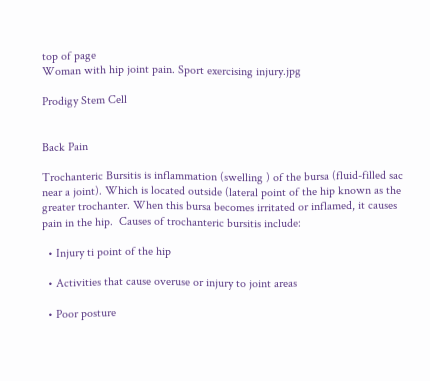top of page
Woman with hip joint pain. Sport exercising injury.jpg

Prodigy Stem Cell


Back Pain

Trochanteric Bursitis is inflammation (swelling ) of the bursa (fluid-filled sac near a joint). Which is located outside (lateral point of the hip known as the greater trochanter. When this bursa becomes irritated or inflamed, it causes pain in the hip.  Causes of trochanteric bursitis include:

  • Injury ti point of the hip

  • Activities that cause overuse or injury to joint areas

  • Poor posture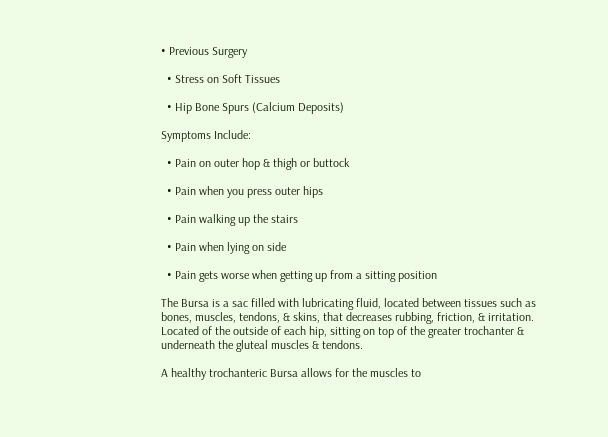• Previous Surgery

  • Stress on Soft Tissues

  • Hip Bone Spurs (Calcium Deposits)

Symptoms Include:

  • Pain on outer hop & thigh or buttock

  • Pain when you press outer hips

  • Pain walking up the stairs

  • Pain when lying on side

  • Pain gets worse when getting up from a sitting position

The Bursa is a sac filled with lubricating fluid, located between tissues such as bones, muscles, tendons, & skins, that decreases rubbing, friction, & irritation. Located of the outside of each hip, sitting on top of the greater trochanter & underneath the gluteal muscles & tendons.

A healthy trochanteric Bursa allows for the muscles to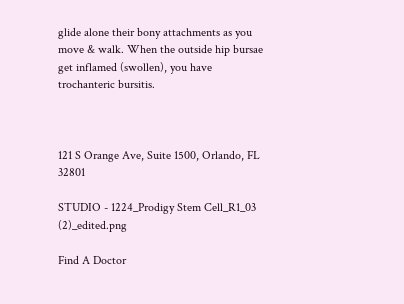glide alone their bony attachments as you move & walk. When the outside hip bursae get inflamed (swollen), you have trochanteric bursitis.



121 S Orange Ave, Suite 1500, Orlando, FL 32801

STUDIO - 1224_Prodigy Stem Cell_R1_03 (2)_edited.png

Find A Doctor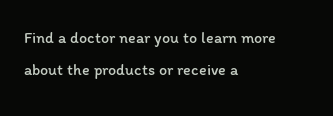Find a doctor near you to learn more about the products or receive a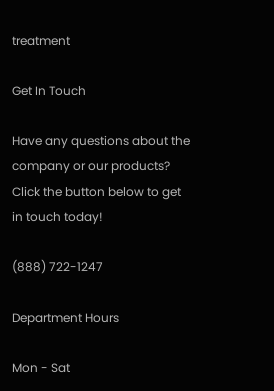treatment

Get In Touch

Have any questions about the company or our products? Click the button below to get in touch today!

(888) 722-1247

Department Hours

Mon - Sat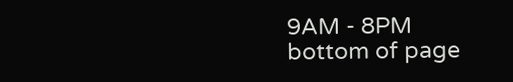9AM - 8PM
bottom of page